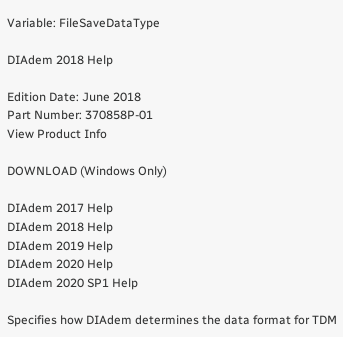Variable: FileSaveDataType

DIAdem 2018 Help

Edition Date: June 2018
Part Number: 370858P-01
View Product Info

DOWNLOAD (Windows Only)

DIAdem 2017 Help
DIAdem 2018 Help
DIAdem 2019 Help
DIAdem 2020 Help
DIAdem 2020 SP1 Help

Specifies how DIAdem determines the data format for TDM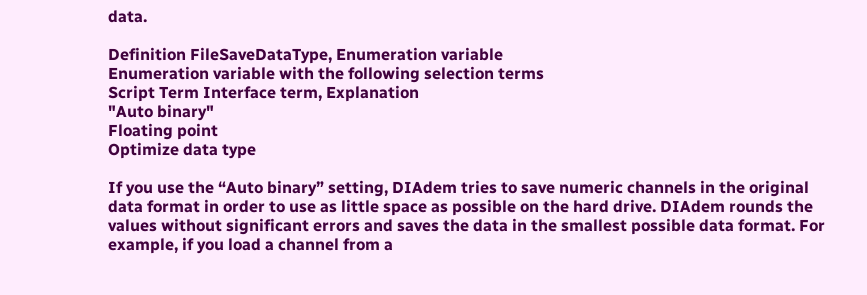data.

Definition FileSaveDataType, Enumeration variable
Enumeration variable with the following selection terms
Script Term Interface term, Explanation
"Auto binary"
Floating point
Optimize data type

If you use the “Auto binary” setting, DIAdem tries to save numeric channels in the original data format in order to use as little space as possible on the hard drive. DIAdem rounds the values without significant errors and saves the data in the smallest possible data format. For example, if you load a channel from a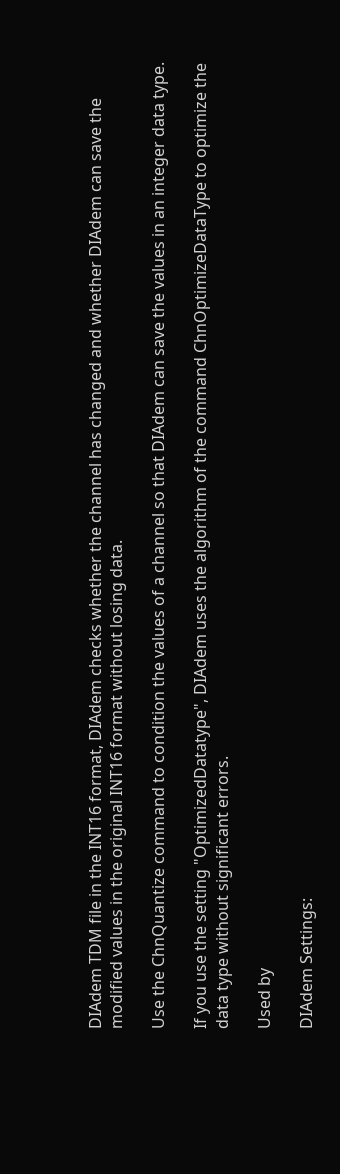DIAdem TDM file in the INT16 format, DIAdem checks whether the channel has changed and whether DIAdem can save the modified values in the original INT16 format without losing data.

Use the ChnQuantize command to condition the values of a channel so that DIAdem can save the values in an integer data type.

If you use the setting "OptimizedDatatype", DIAdem uses the algorithm of the command ChnOptimizeDataType to optimize the data type without significant errors.

Used by

DIAdem Settings: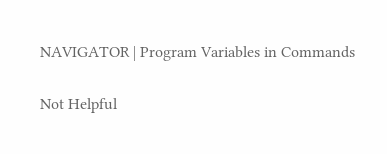NAVIGATOR | Program Variables in Commands


Not Helpful